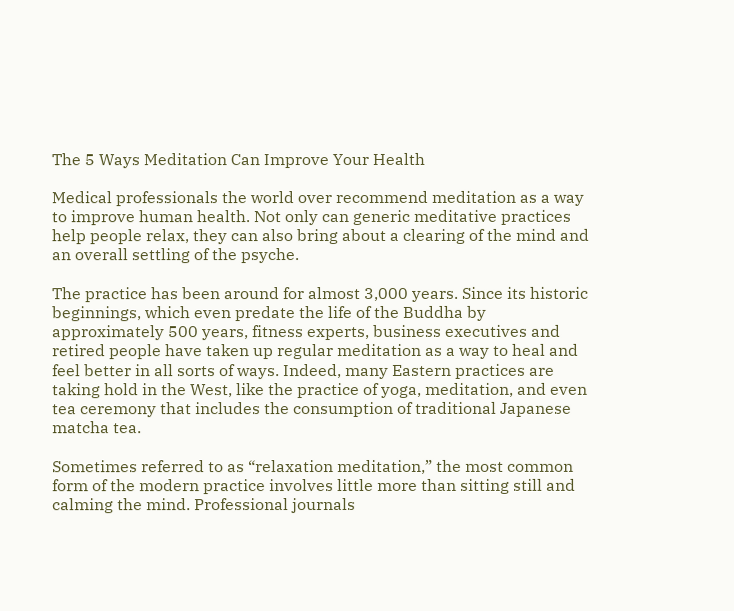The 5 Ways Meditation Can Improve Your Health

Medical professionals the world over recommend meditation as a way to improve human health. Not only can generic meditative practices help people relax, they can also bring about a clearing of the mind and an overall settling of the psyche.

The practice has been around for almost 3,000 years. Since its historic beginnings, which even predate the life of the Buddha by approximately 500 years, fitness experts, business executives and retired people have taken up regular meditation as a way to heal and feel better in all sorts of ways. Indeed, many Eastern practices are taking hold in the West, like the practice of yoga, meditation, and even tea ceremony that includes the consumption of traditional Japanese matcha tea.

Sometimes referred to as “relaxation meditation,” the most common form of the modern practice involves little more than sitting still and calming the mind. Professional journals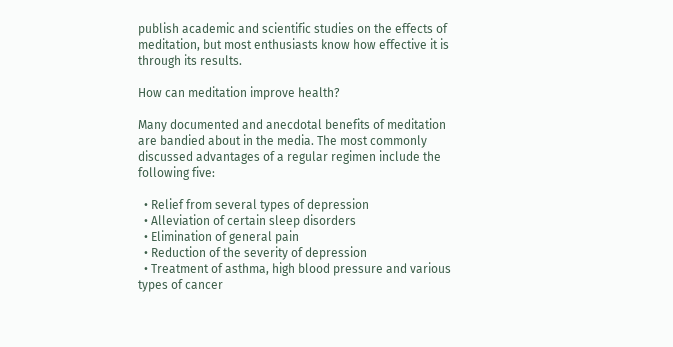publish academic and scientific studies on the effects of meditation, but most enthusiasts know how effective it is through its results.

How can meditation improve health?

Many documented and anecdotal benefits of meditation are bandied about in the media. The most commonly discussed advantages of a regular regimen include the following five:

  • Relief from several types of depression
  • Alleviation of certain sleep disorders
  • Elimination of general pain
  • Reduction of the severity of depression
  • Treatment of asthma, high blood pressure and various types of cancer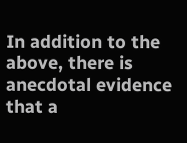In addition to the above, there is anecdotal evidence that a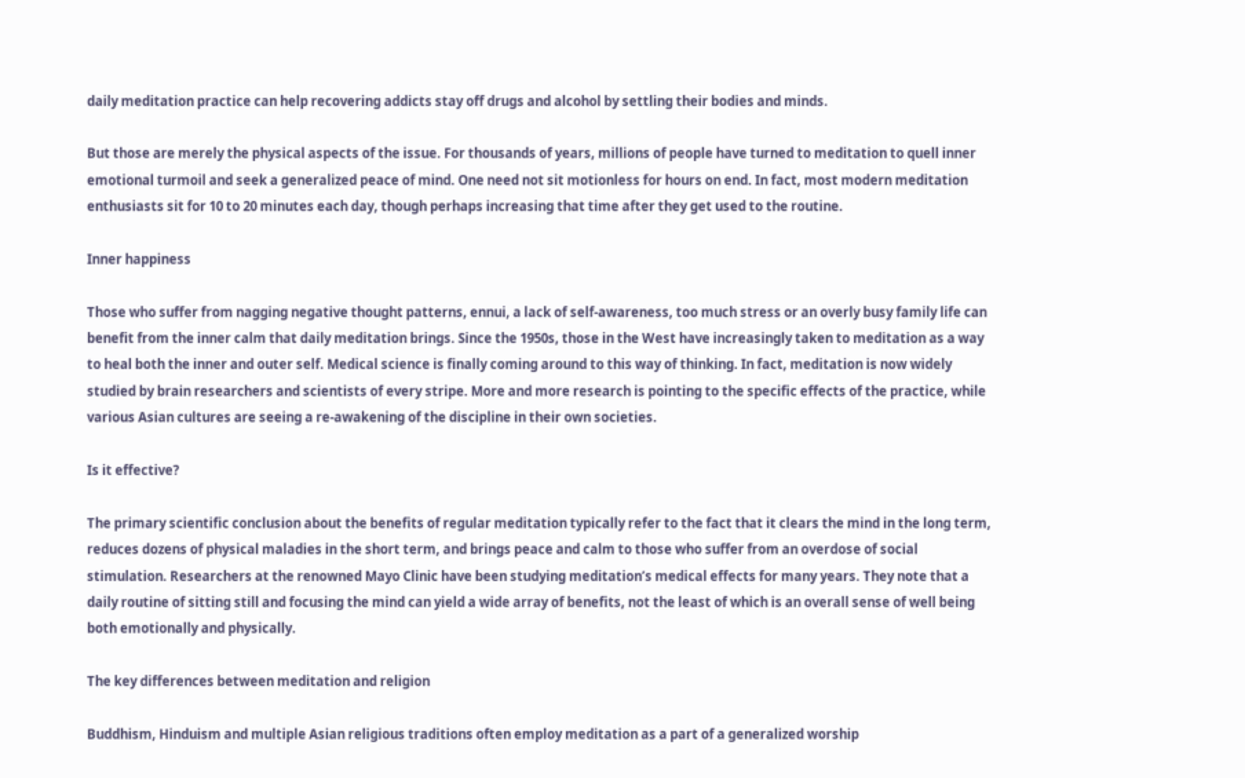daily meditation practice can help recovering addicts stay off drugs and alcohol by settling their bodies and minds.

But those are merely the physical aspects of the issue. For thousands of years, millions of people have turned to meditation to quell inner emotional turmoil and seek a generalized peace of mind. One need not sit motionless for hours on end. In fact, most modern meditation enthusiasts sit for 10 to 20 minutes each day, though perhaps increasing that time after they get used to the routine.

Inner happiness

Those who suffer from nagging negative thought patterns, ennui, a lack of self-awareness, too much stress or an overly busy family life can benefit from the inner calm that daily meditation brings. Since the 1950s, those in the West have increasingly taken to meditation as a way to heal both the inner and outer self. Medical science is finally coming around to this way of thinking. In fact, meditation is now widely studied by brain researchers and scientists of every stripe. More and more research is pointing to the specific effects of the practice, while various Asian cultures are seeing a re-awakening of the discipline in their own societies.

Is it effective?

The primary scientific conclusion about the benefits of regular meditation typically refer to the fact that it clears the mind in the long term, reduces dozens of physical maladies in the short term, and brings peace and calm to those who suffer from an overdose of social stimulation. Researchers at the renowned Mayo Clinic have been studying meditation’s medical effects for many years. They note that a daily routine of sitting still and focusing the mind can yield a wide array of benefits, not the least of which is an overall sense of well being both emotionally and physically.

The key differences between meditation and religion

Buddhism, Hinduism and multiple Asian religious traditions often employ meditation as a part of a generalized worship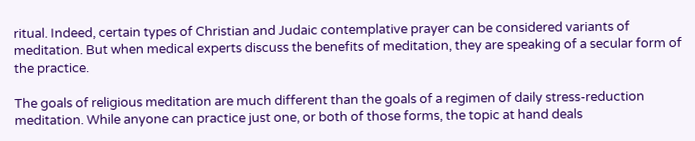ritual. Indeed, certain types of Christian and Judaic contemplative prayer can be considered variants of meditation. But when medical experts discuss the benefits of meditation, they are speaking of a secular form of the practice.

The goals of religious meditation are much different than the goals of a regimen of daily stress-reduction meditation. While anyone can practice just one, or both of those forms, the topic at hand deals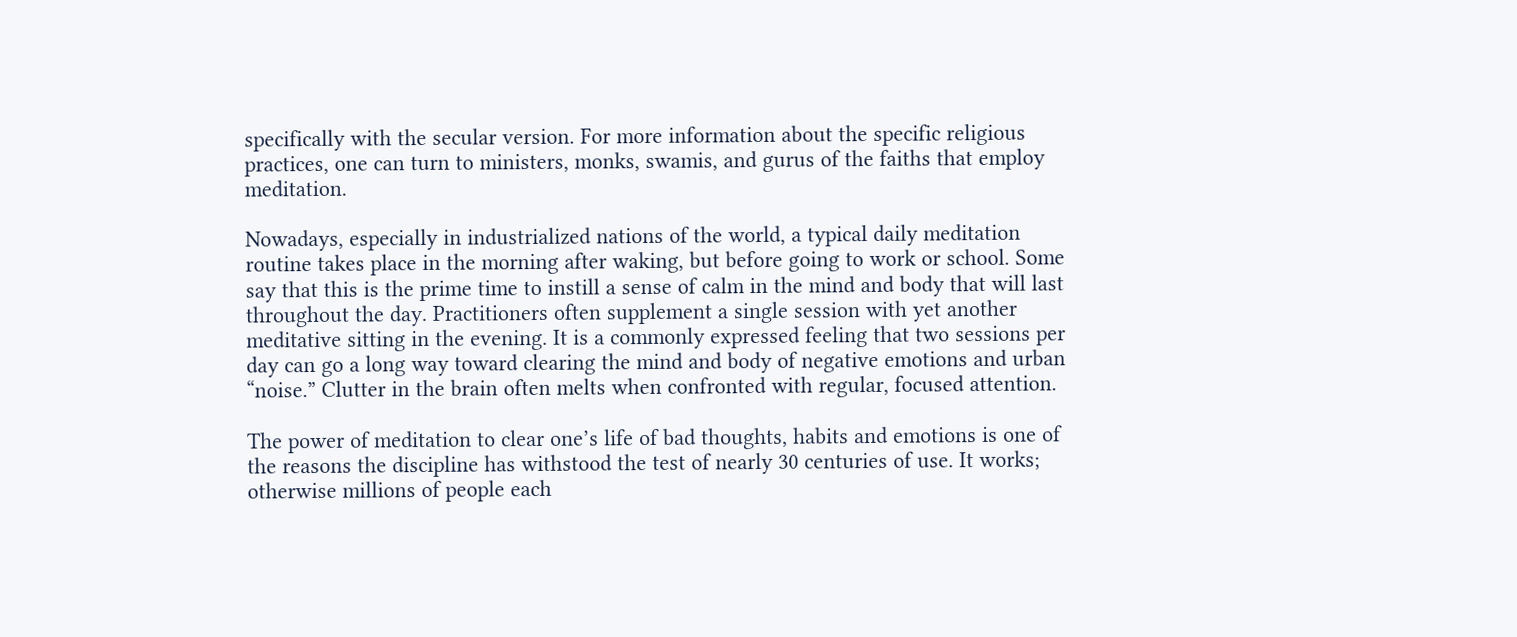specifically with the secular version. For more information about the specific religious practices, one can turn to ministers, monks, swamis, and gurus of the faiths that employ meditation.

Nowadays, especially in industrialized nations of the world, a typical daily meditation routine takes place in the morning after waking, but before going to work or school. Some say that this is the prime time to instill a sense of calm in the mind and body that will last throughout the day. Practitioners often supplement a single session with yet another meditative sitting in the evening. It is a commonly expressed feeling that two sessions per day can go a long way toward clearing the mind and body of negative emotions and urban “noise.” Clutter in the brain often melts when confronted with regular, focused attention.

The power of meditation to clear one’s life of bad thoughts, habits and emotions is one of the reasons the discipline has withstood the test of nearly 30 centuries of use. It works; otherwise millions of people each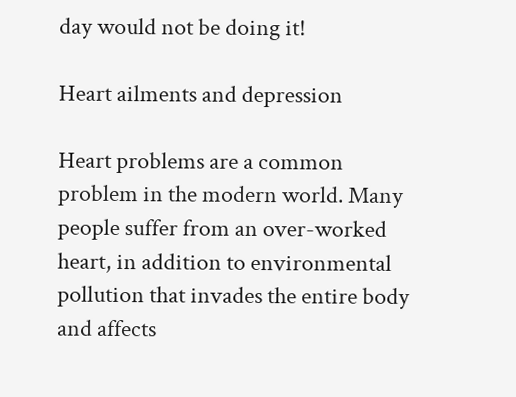day would not be doing it!

Heart ailments and depression

Heart problems are a common problem in the modern world. Many people suffer from an over-worked heart, in addition to environmental pollution that invades the entire body and affects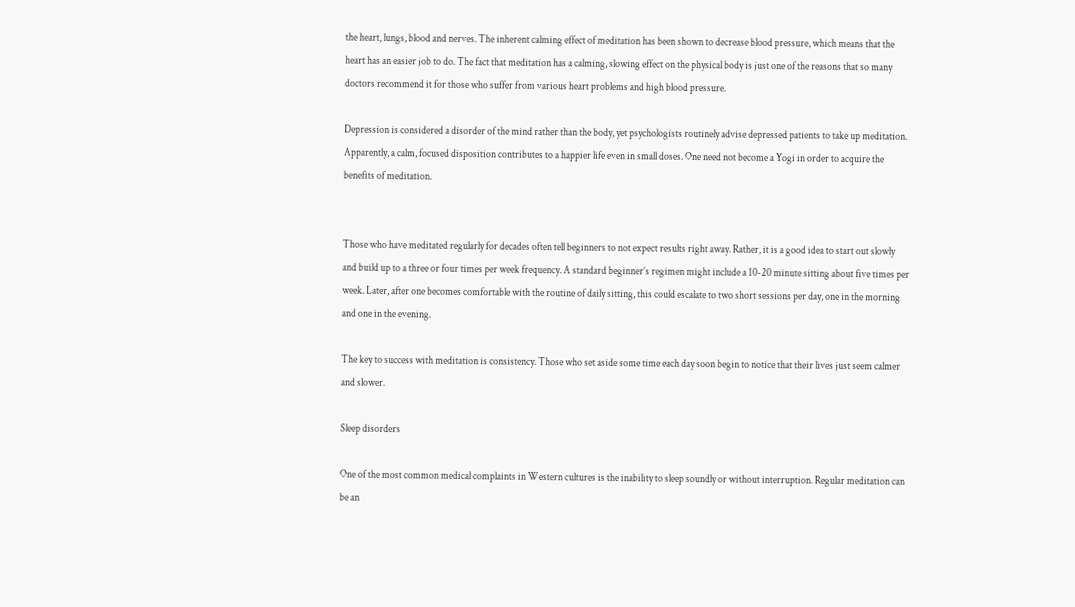the heart, lungs, blood and nerves. The inherent calming effect of meditation has been shown to decrease blood pressure, which means that the heart has an easier job to do. The fact that meditation has a calming, slowing effect on the physical body is just one of the reasons that so many doctors recommend it for those who suffer from various heart problems and high blood pressure.

Depression is considered a disorder of the mind rather than the body, yet psychologists routinely advise depressed patients to take up meditation. Apparently, a calm, focused disposition contributes to a happier life even in small doses. One need not become a Yogi in order to acquire the benefits of meditation.


Those who have meditated regularly for decades often tell beginners to not expect results right away. Rather, it is a good idea to start out slowly and build up to a three or four times per week frequency. A standard beginner’s regimen might include a 10-20 minute sitting about five times per week. Later, after one becomes comfortable with the routine of daily sitting, this could escalate to two short sessions per day, one in the morning and one in the evening.

The key to success with meditation is consistency. Those who set aside some time each day soon begin to notice that their lives just seem calmer and slower.

Sleep disorders

One of the most common medical complaints in Western cultures is the inability to sleep soundly or without interruption. Regular meditation can be an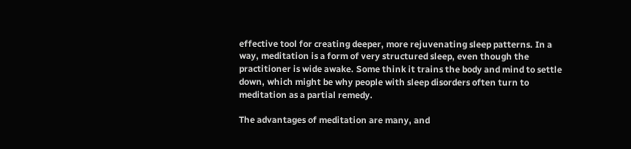effective tool for creating deeper, more rejuvenating sleep patterns. In a way, meditation is a form of very structured sleep, even though the practitioner is wide awake. Some think it trains the body and mind to settle down, which might be why people with sleep disorders often turn to meditation as a partial remedy.

The advantages of meditation are many, and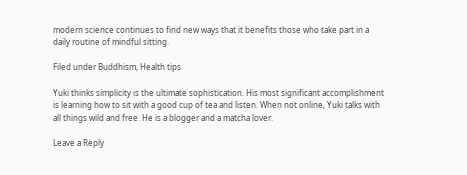modern science continues to find new ways that it benefits those who take part in a daily routine of mindful sitting.

Filed under Buddhism, Health tips

Yuki thinks simplicity is the ultimate sophistication. His most significant accomplishment is learning how to sit with a good cup of tea and listen. When not online, Yuki talks with all things wild and free. He is a blogger and a matcha lover.

Leave a Reply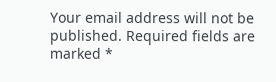Your email address will not be published. Required fields are marked *